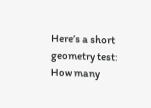Here’s a short geometry test: How many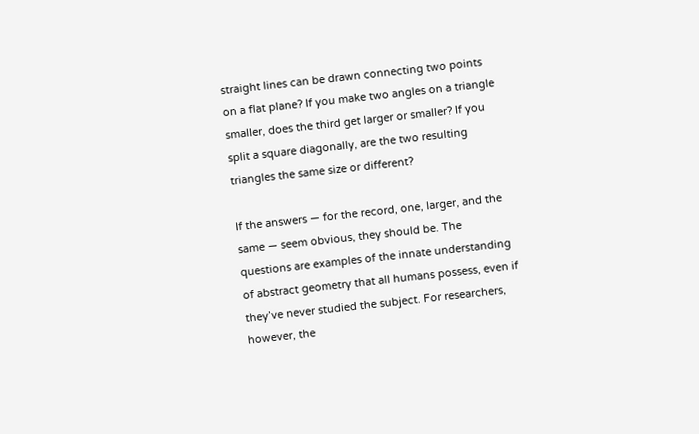straight lines can be drawn connecting two points on a flat plane? If you make two angles on a triangle smaller, does the third get larger or smaller? If you split a square diagonally, are the two resulting triangles the same size or different?

If the answers — for the record, one, larger, and the same — seem obvious, they should be. The questions are examples of the innate understanding of abstract geometry that all humans possess, even if they’ve never studied the subject. For researchers, however, the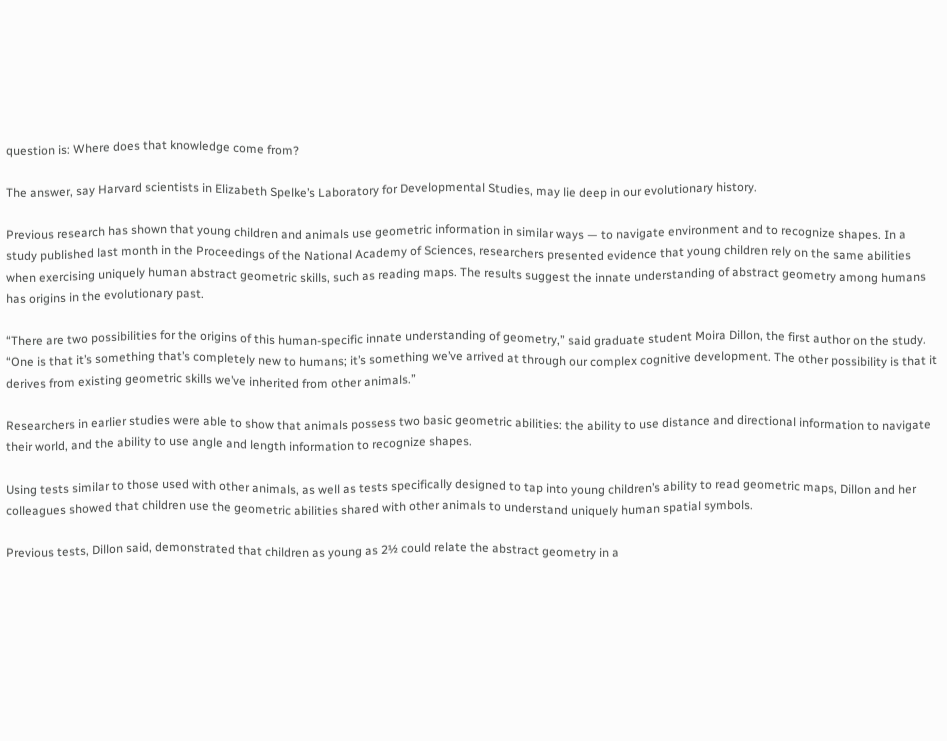question is: Where does that knowledge come from?

The answer, say Harvard scientists in Elizabeth Spelke’s Laboratory for Developmental Studies, may lie deep in our evolutionary history.

Previous research has shown that young children and animals use geometric information in similar ways — to navigate environment and to recognize shapes. In a study published last month in the Proceedings of the National Academy of Sciences, researchers presented evidence that young children rely on the same abilities when exercising uniquely human abstract geometric skills, such as reading maps. The results suggest the innate understanding of abstract geometry among humans has origins in the evolutionary past.

“There are two possibilities for the origins of this human-specific innate understanding of geometry,” said graduate student Moira Dillon, the first author on the study. “One is that it’s something that’s completely new to humans; it’s something we’ve arrived at through our complex cognitive development. The other possibility is that it derives from existing geometric skills we’ve inherited from other animals.”

Researchers in earlier studies were able to show that animals possess two basic geometric abilities: the ability to use distance and directional information to navigate their world, and the ability to use angle and length information to recognize shapes.

Using tests similar to those used with other animals, as well as tests specifically designed to tap into young children’s ability to read geometric maps, Dillon and her colleagues showed that children use the geometric abilities shared with other animals to understand uniquely human spatial symbols.

Previous tests, Dillon said, demonstrated that children as young as 2½ could relate the abstract geometry in a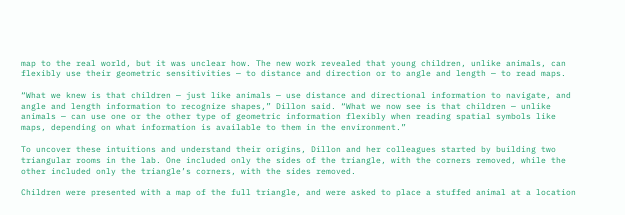map to the real world, but it was unclear how. The new work revealed that young children, unlike animals, can flexibly use their geometric sensitivities — to distance and direction or to angle and length — to read maps.

“What we knew is that children — just like animals — use distance and directional information to navigate, and angle and length information to recognize shapes,” Dillon said. “What we now see is that children — unlike animals — can use one or the other type of geometric information flexibly when reading spatial symbols like maps, depending on what information is available to them in the environment.”

To uncover these intuitions and understand their origins, Dillon and her colleagues started by building two triangular rooms in the lab. One included only the sides of the triangle, with the corners removed, while the other included only the triangle’s corners, with the sides removed.

Children were presented with a map of the full triangle, and were asked to place a stuffed animal at a location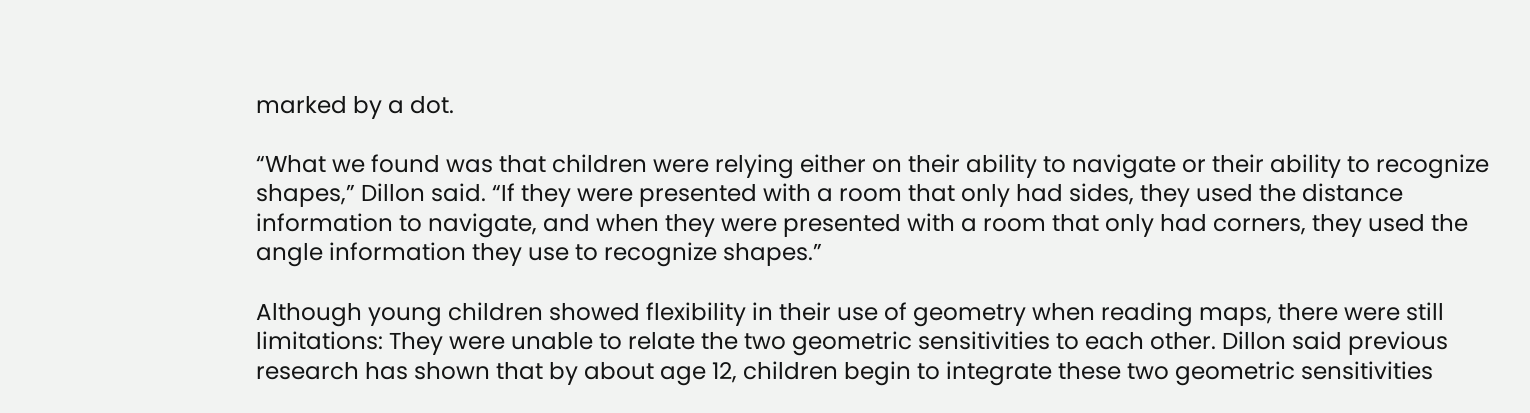marked by a dot.

“What we found was that children were relying either on their ability to navigate or their ability to recognize shapes,” Dillon said. “If they were presented with a room that only had sides, they used the distance information to navigate, and when they were presented with a room that only had corners, they used the angle information they use to recognize shapes.”

Although young children showed flexibility in their use of geometry when reading maps, there were still limitations: They were unable to relate the two geometric sensitivities to each other. Dillon said previous research has shown that by about age 12, children begin to integrate these two geometric sensitivities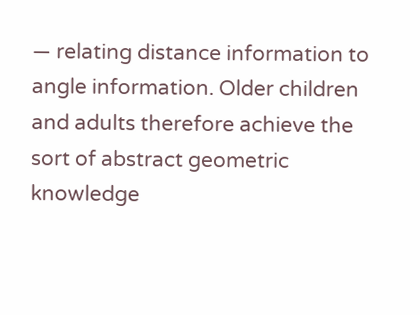— relating distance information to angle information. Older children and adults therefore achieve the sort of abstract geometric knowledge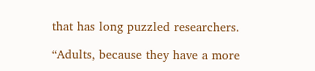that has long puzzled researchers.

“Adults, because they have a more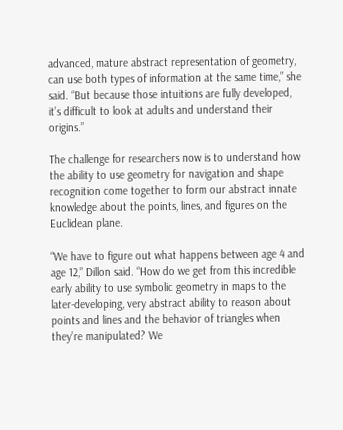advanced, mature abstract representation of geometry, can use both types of information at the same time,” she said. “But because those intuitions are fully developed, it’s difficult to look at adults and understand their origins.”

The challenge for researchers now is to understand how the ability to use geometry for navigation and shape recognition come together to form our abstract innate knowledge about the points, lines, and figures on the Euclidean plane.

“We have to figure out what happens between age 4 and age 12,” Dillon said. “How do we get from this incredible early ability to use symbolic geometry in maps to the later-developing, very abstract ability to reason about points and lines and the behavior of triangles when they’re manipulated? We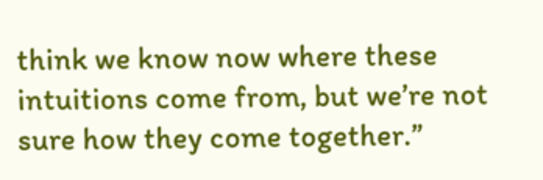think we know now where these intuitions come from, but we’re not sure how they come together.”